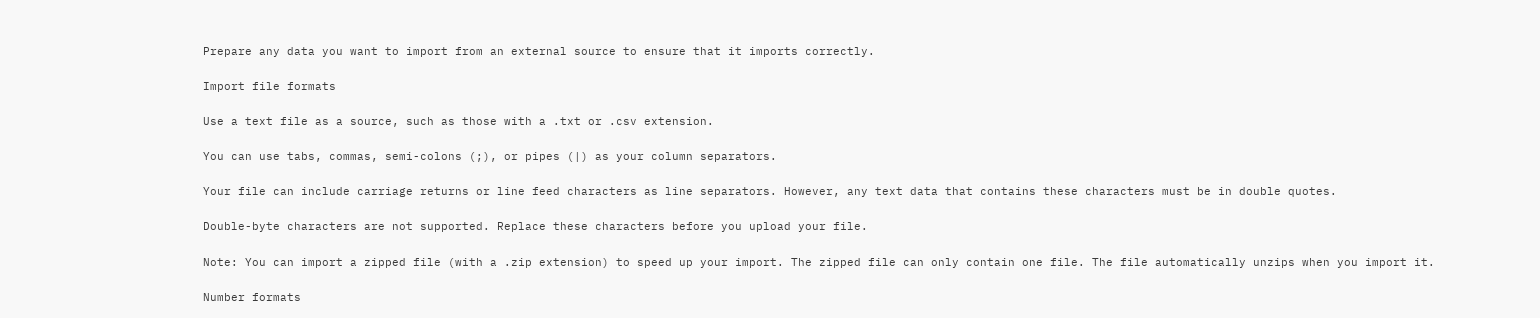Prepare any data you want to import from an external source to ensure that it imports correctly.

Import file formats

Use a text file as a source, such as those with a .txt or .csv extension.

You can use tabs, commas, semi-colons (;), or pipes (|) as your column separators.

Your file can include carriage returns or line feed characters as line separators. However, any text data that contains these characters must be in double quotes.

Double-byte characters are not supported. Replace these characters before you upload your file.

Note: You can import a zipped file (with a .zip extension) to speed up your import. The zipped file can only contain one file. The file automatically unzips when you import it.

Number formats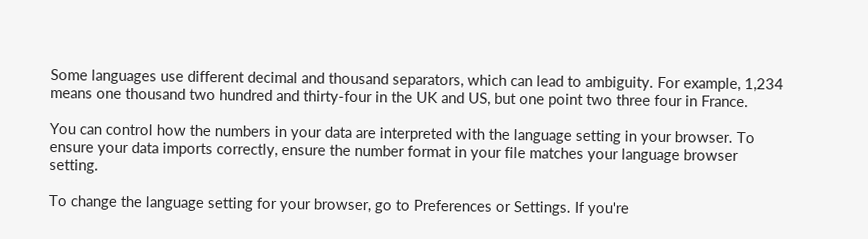Some languages use different decimal and thousand separators, which can lead to ambiguity. For example, 1,234 means one thousand two hundred and thirty-four in the UK and US, but one point two three four in France.

You can control how the numbers in your data are interpreted with the language setting in your browser. To ensure your data imports correctly, ensure the number format in your file matches your language browser setting.

To change the language setting for your browser, go to Preferences or Settings. If you're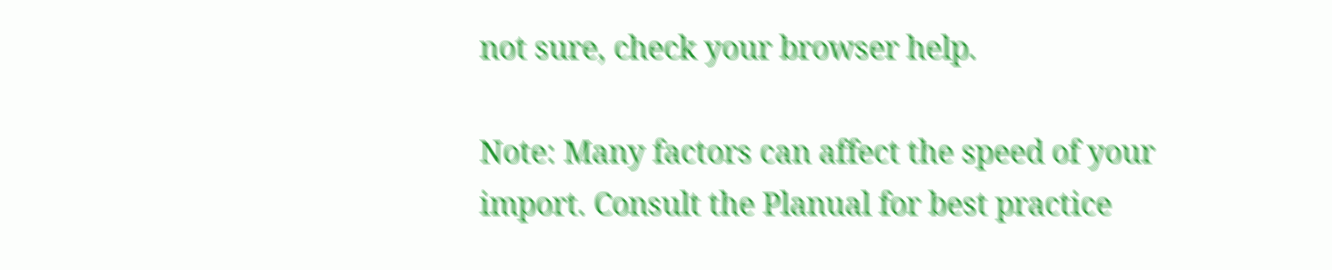not sure, check your browser help.

Note: Many factors can affect the speed of your import. Consult the Planual for best practice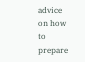advice on how to prepare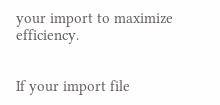your import to maximize efficiency.


If your import file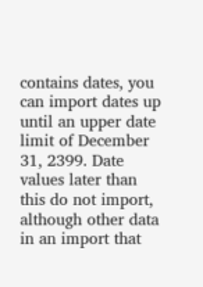contains dates, you can import dates up until an upper date limit of December 31, 2399. Date values later than this do not import, although other data in an import that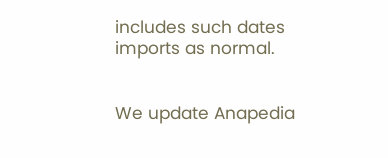includes such dates imports as normal.


We update Anapedia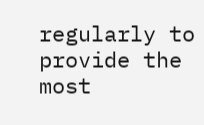regularly to provide the most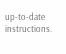up-to-date instructions.